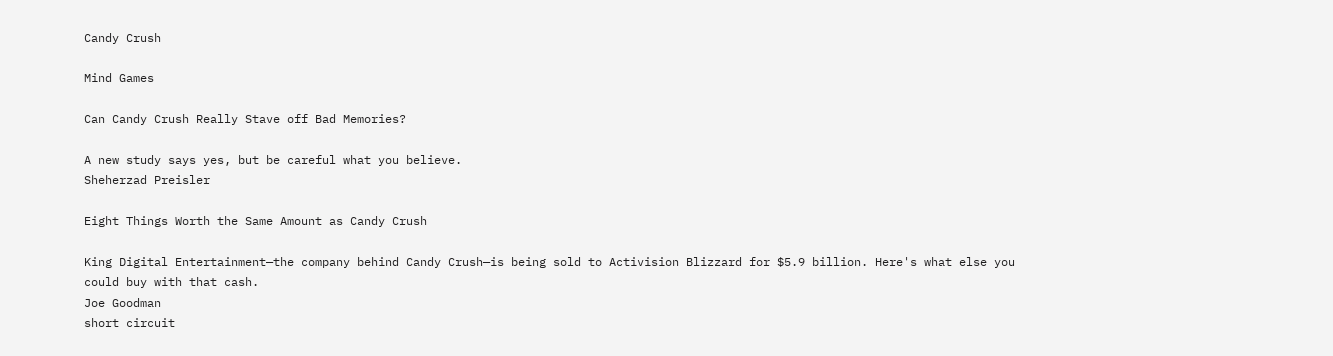Candy Crush

Mind Games

Can Candy Crush Really Stave off Bad Memories?

A new study says yes, but be careful what you believe.
Sheherzad Preisler

Eight Things Worth the Same Amount as Candy Crush

King Digital Entertainment—the company behind Candy Crush—is being sold to Activision Blizzard for $5.9 billion. Here's what else you could buy with that cash.
Joe Goodman
short circuit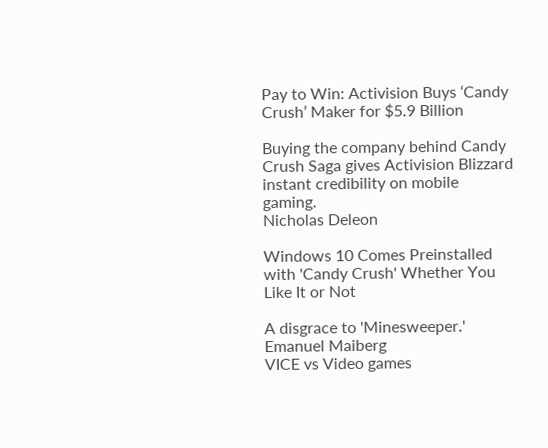Pay to Win: Activision Buys ‘Candy Crush’ Maker for $5.9 Billion

Buying the company behind Candy Crush Saga gives Activision Blizzard instant credibility on mobile gaming.
Nicholas Deleon

Windows 10 Comes Preinstalled with 'Candy Crush' Whether You Like It or Not

A disgrace to 'Minesweeper.'
Emanuel Maiberg
VICE vs Video games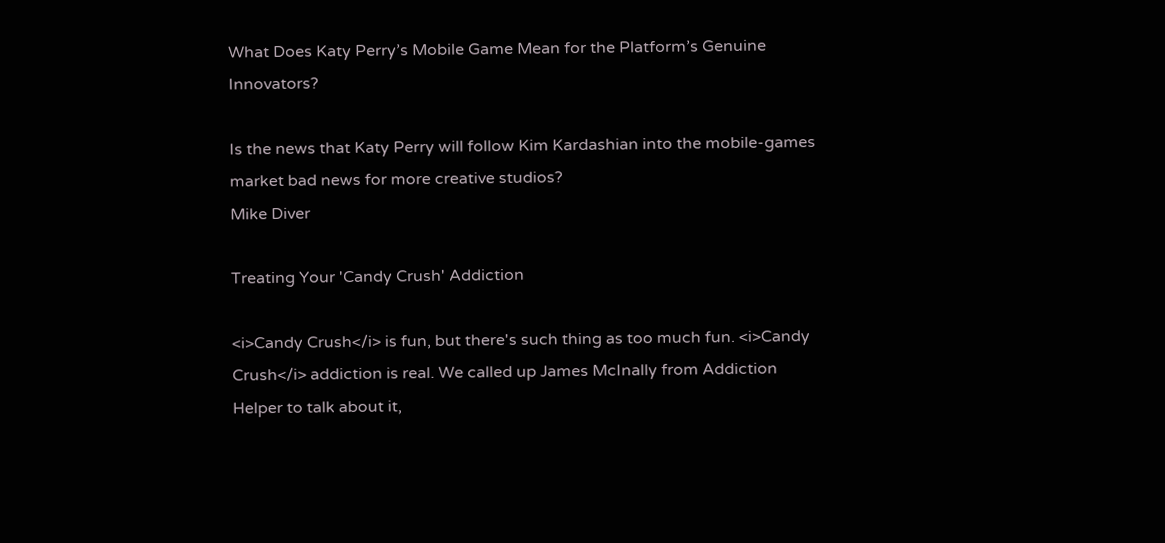What Does Katy Perry’s Mobile Game Mean for the Platform’s Genuine Innovators?

Is the news that Katy Perry will follow Kim Kardashian into the mobile-games market bad news for more creative studios?
Mike Diver

Treating Your 'Candy Crush' Addiction

<i>Candy Crush</i> is fun, but there's such thing as too much fun. <i>Candy Crush</i> addiction is real. We called up James McInally from Addiction Helper to talk about it,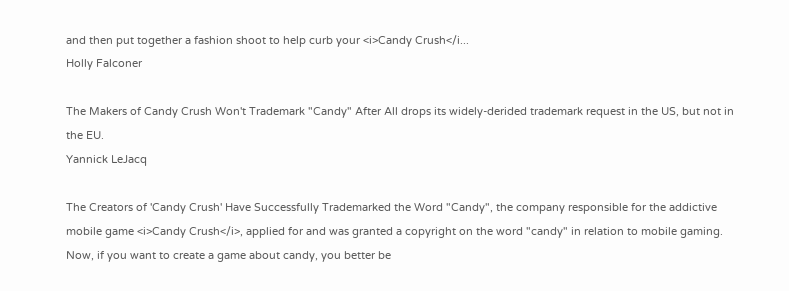and then put together a fashion shoot to help curb your <i>Candy Crush</i...
Holly Falconer

The Makers of Candy Crush Won't Trademark "Candy" After All drops its widely-derided trademark request in the US, but not in the EU.
Yannick LeJacq

The Creators of 'Candy Crush' Have Successfully Trademarked the Word "Candy", the company responsible for the addictive mobile game <i>Candy Crush</i>, applied for and was granted a copyright on the word "candy" in relation to mobile gaming. Now, if you want to create a game about candy, you better be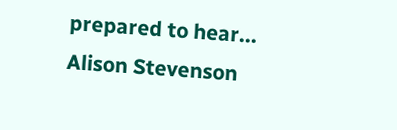prepared to hear...
Alison Stevenson